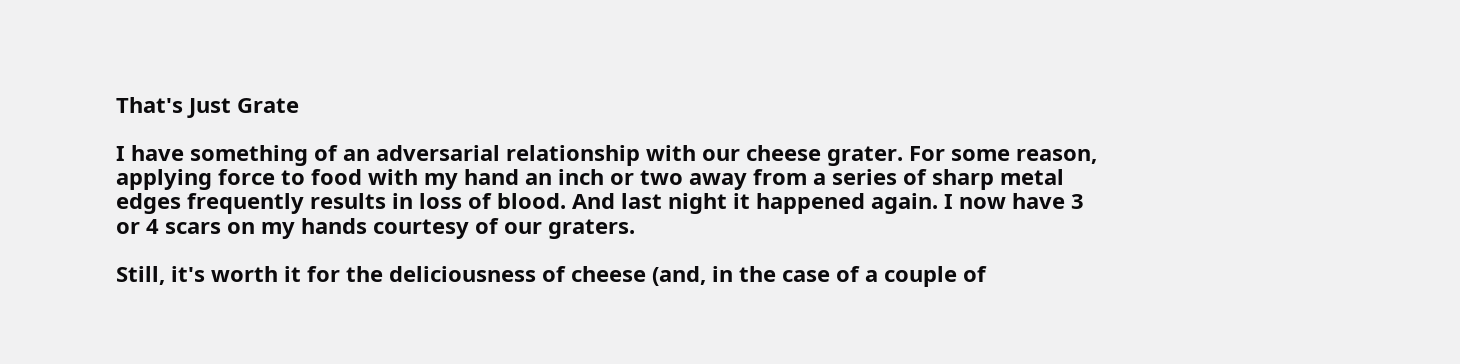That's Just Grate

I have something of an adversarial relationship with our cheese grater. For some reason, applying force to food with my hand an inch or two away from a series of sharp metal edges frequently results in loss of blood. And last night it happened again. I now have 3 or 4 scars on my hands courtesy of our graters.

Still, it's worth it for the deliciousness of cheese (and, in the case of a couple of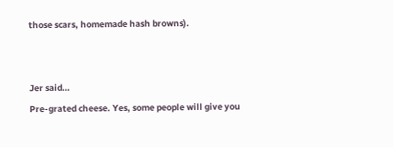those scars, homemade hash browns).


Jer said…
Pre-grated cheese. Yes, some people will give you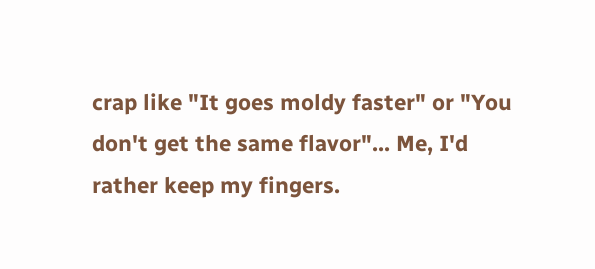crap like "It goes moldy faster" or "You don't get the same flavor"... Me, I'd rather keep my fingers.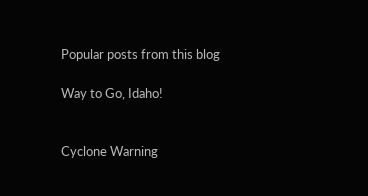Popular posts from this blog

Way to Go, Idaho!


Cyclone Warning